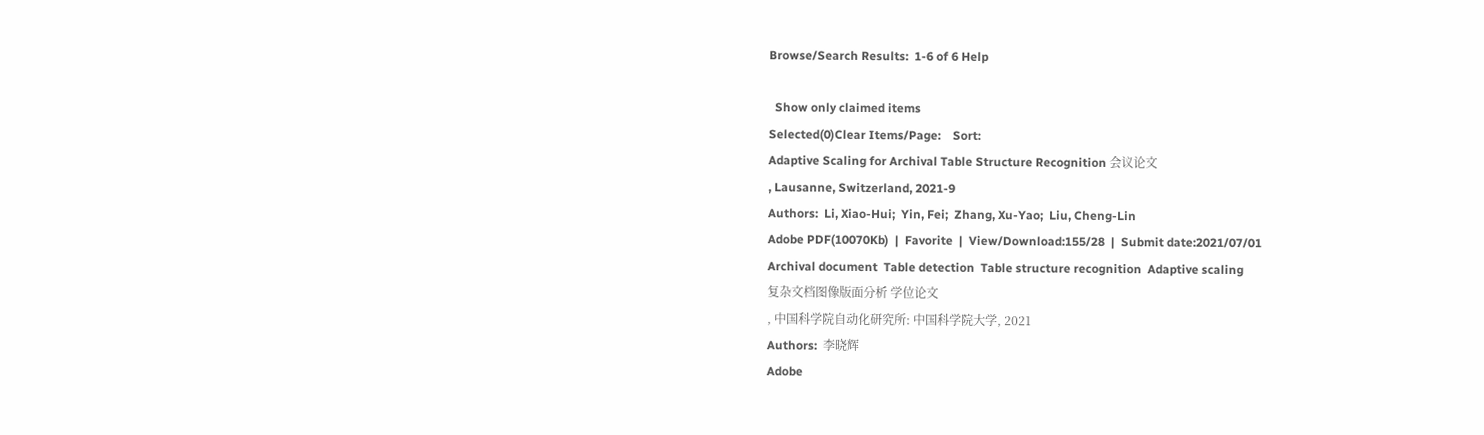Browse/Search Results:  1-6 of 6 Help

  Show only claimed items
Selected(0)Clear Items/Page:    Sort:
Adaptive Scaling for Archival Table Structure Recognition 会议论文
, Lausanne, Switzerland, 2021-9
Authors:  Li, Xiao-Hui;  Yin, Fei;  Zhang, Xu-Yao;  Liu, Cheng-Lin
Adobe PDF(10070Kb)  |  Favorite  |  View/Download:155/28  |  Submit date:2021/07/01
Archival document  Table detection  Table structure recognition  Adaptive scaling
复杂文档图像版面分析 学位论文
, 中国科学院自动化研究所: 中国科学院大学, 2021
Authors:  李晓辉
Adobe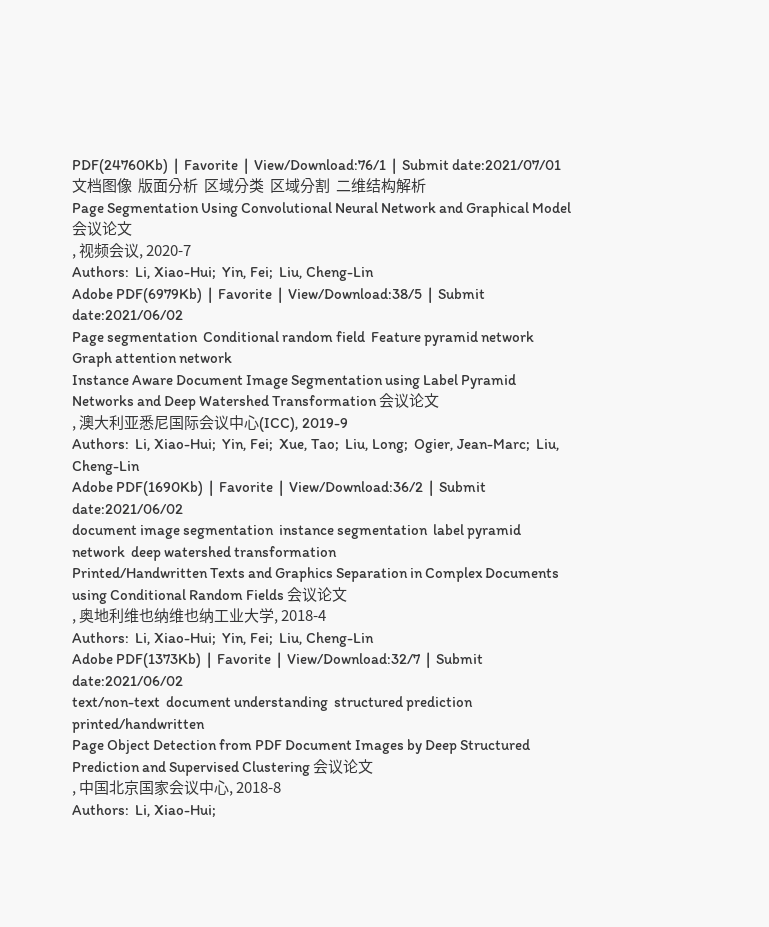PDF(24760Kb)  |  Favorite  |  View/Download:76/1  |  Submit date:2021/07/01
文档图像  版面分析  区域分类  区域分割  二维结构解析
Page Segmentation Using Convolutional Neural Network and Graphical Model 会议论文
, 视频会议, 2020-7
Authors:  Li, Xiao-Hui;  Yin, Fei;  Liu, Cheng-Lin
Adobe PDF(6979Kb)  |  Favorite  |  View/Download:38/5  |  Submit date:2021/06/02
Page segmentation  Conditional random field  Feature pyramid network  Graph attention network
Instance Aware Document Image Segmentation using Label Pyramid Networks and Deep Watershed Transformation 会议论文
, 澳大利亚悉尼国际会议中心(ICC), 2019-9
Authors:  Li, Xiao-Hui;  Yin, Fei;  Xue, Tao;  Liu, Long;  Ogier, Jean-Marc;  Liu, Cheng-Lin
Adobe PDF(1690Kb)  |  Favorite  |  View/Download:36/2  |  Submit date:2021/06/02
document image segmentation  instance segmentation  label pyramid network  deep watershed transformation
Printed/Handwritten Texts and Graphics Separation in Complex Documents using Conditional Random Fields 会议论文
, 奥地利维也纳维也纳工业大学, 2018-4
Authors:  Li, Xiao-Hui;  Yin, Fei;  Liu, Cheng-Lin
Adobe PDF(1373Kb)  |  Favorite  |  View/Download:32/7  |  Submit date:2021/06/02
text/non-text  document understanding  structured prediction  printed/handwritten
Page Object Detection from PDF Document Images by Deep Structured Prediction and Supervised Clustering 会议论文
, 中国北京国家会议中心, 2018-8
Authors:  Li, Xiao-Hui;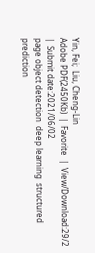Yin, Fei;  Liu, Cheng-Lin
Adobe PDF(2450Kb)  |  Favorite  |  View/Download:29/2  |  Submit date:2021/06/02
page object detection  deep learning  structured prediction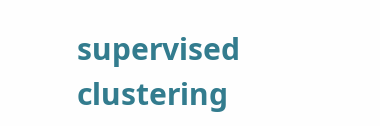supervised clustering